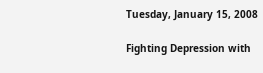Tuesday, January 15, 2008

Fighting Depression with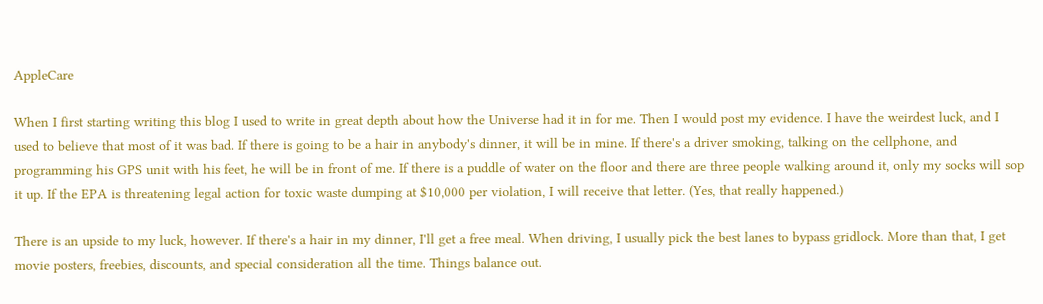AppleCare

When I first starting writing this blog I used to write in great depth about how the Universe had it in for me. Then I would post my evidence. I have the weirdest luck, and I used to believe that most of it was bad. If there is going to be a hair in anybody's dinner, it will be in mine. If there's a driver smoking, talking on the cellphone, and programming his GPS unit with his feet, he will be in front of me. If there is a puddle of water on the floor and there are three people walking around it, only my socks will sop it up. If the EPA is threatening legal action for toxic waste dumping at $10,000 per violation, I will receive that letter. (Yes, that really happened.)

There is an upside to my luck, however. If there's a hair in my dinner, I'll get a free meal. When driving, I usually pick the best lanes to bypass gridlock. More than that, I get movie posters, freebies, discounts, and special consideration all the time. Things balance out.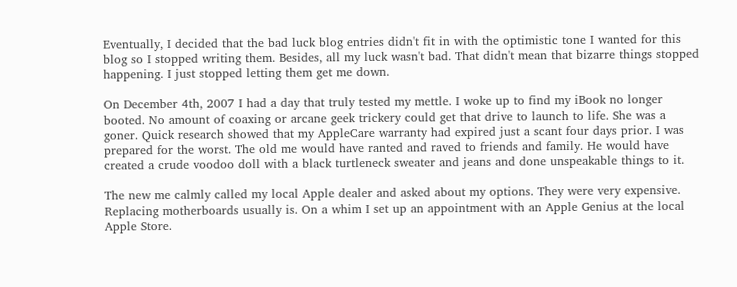Eventually, I decided that the bad luck blog entries didn't fit in with the optimistic tone I wanted for this blog so I stopped writing them. Besides, all my luck wasn't bad. That didn't mean that bizarre things stopped happening. I just stopped letting them get me down.

On December 4th, 2007 I had a day that truly tested my mettle. I woke up to find my iBook no longer booted. No amount of coaxing or arcane geek trickery could get that drive to launch to life. She was a goner. Quick research showed that my AppleCare warranty had expired just a scant four days prior. I was prepared for the worst. The old me would have ranted and raved to friends and family. He would have created a crude voodoo doll with a black turtleneck sweater and jeans and done unspeakable things to it.

The new me calmly called my local Apple dealer and asked about my options. They were very expensive. Replacing motherboards usually is. On a whim I set up an appointment with an Apple Genius at the local Apple Store.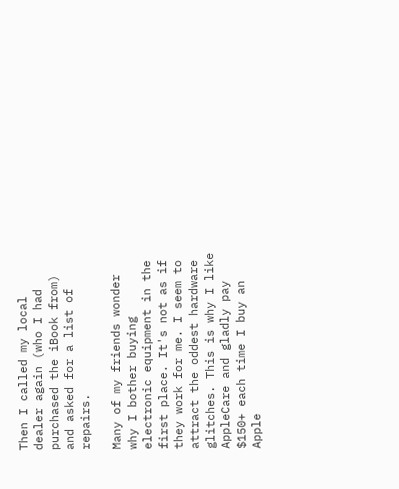Then I called my local dealer again (who I had purchased the iBook from) and asked for a list of repairs.

Many of my friends wonder why I bother buying electronic equipment in the first place. It's not as if they work for me. I seem to attract the oddest hardware glitches. This is why I like AppleCare and gladly pay $150+ each time I buy an Apple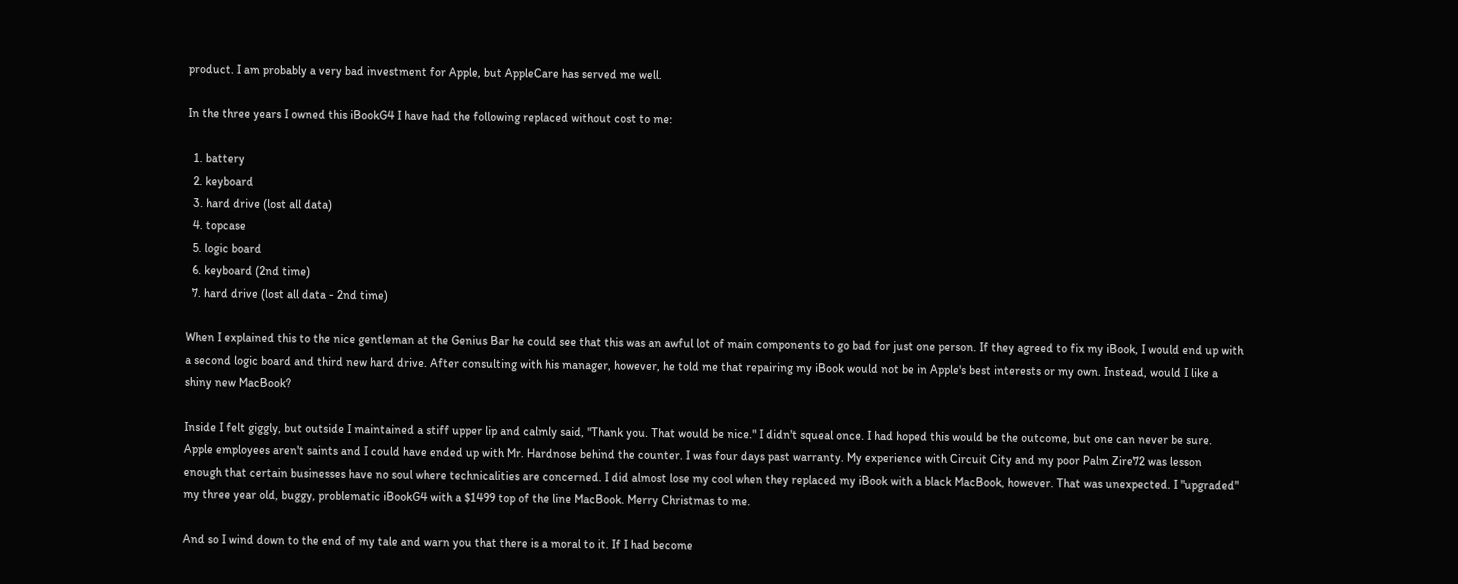product. I am probably a very bad investment for Apple, but AppleCare has served me well.

In the three years I owned this iBookG4 I have had the following replaced without cost to me:

  1. battery
  2. keyboard
  3. hard drive (lost all data)
  4. topcase
  5. logic board
  6. keyboard (2nd time)
  7. hard drive (lost all data - 2nd time)

When I explained this to the nice gentleman at the Genius Bar he could see that this was an awful lot of main components to go bad for just one person. If they agreed to fix my iBook, I would end up with a second logic board and third new hard drive. After consulting with his manager, however, he told me that repairing my iBook would not be in Apple's best interests or my own. Instead, would I like a shiny new MacBook?

Inside I felt giggly, but outside I maintained a stiff upper lip and calmly said, "Thank you. That would be nice." I didn't squeal once. I had hoped this would be the outcome, but one can never be sure. Apple employees aren't saints and I could have ended up with Mr. Hardnose behind the counter. I was four days past warranty. My experience with Circuit City and my poor Palm Zire72 was lesson enough that certain businesses have no soul where technicalities are concerned. I did almost lose my cool when they replaced my iBook with a black MacBook, however. That was unexpected. I "upgraded" my three year old, buggy, problematic iBookG4 with a $1499 top of the line MacBook. Merry Christmas to me.

And so I wind down to the end of my tale and warn you that there is a moral to it. If I had become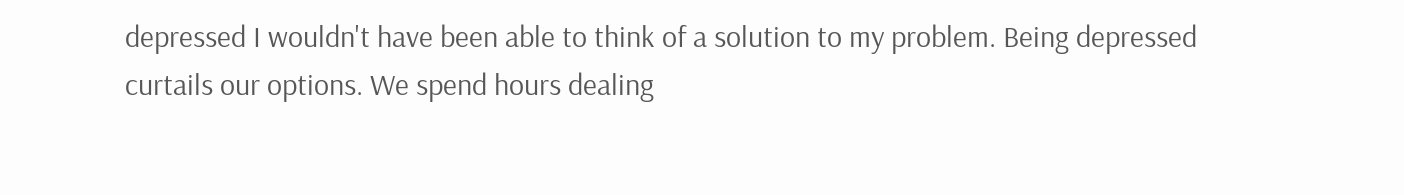depressed I wouldn't have been able to think of a solution to my problem. Being depressed curtails our options. We spend hours dealing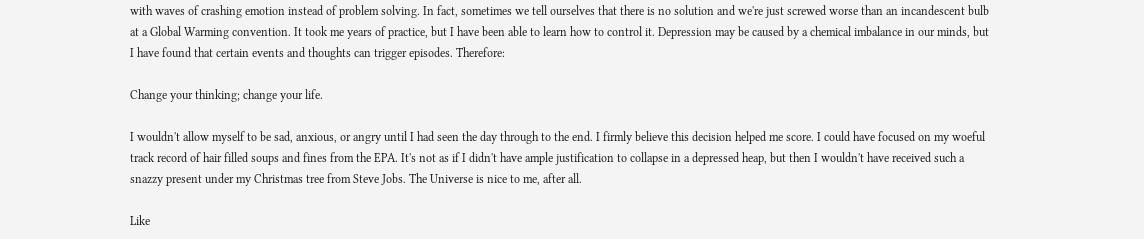with waves of crashing emotion instead of problem solving. In fact, sometimes we tell ourselves that there is no solution and we're just screwed worse than an incandescent bulb at a Global Warming convention. It took me years of practice, but I have been able to learn how to control it. Depression may be caused by a chemical imbalance in our minds, but I have found that certain events and thoughts can trigger episodes. Therefore:

Change your thinking; change your life.

I wouldn't allow myself to be sad, anxious, or angry until I had seen the day through to the end. I firmly believe this decision helped me score. I could have focused on my woeful track record of hair filled soups and fines from the EPA. It's not as if I didn't have ample justification to collapse in a depressed heap, but then I wouldn't have received such a snazzy present under my Christmas tree from Steve Jobs. The Universe is nice to me, after all.

Like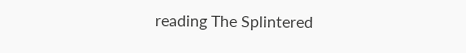reading The Splintered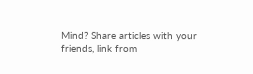Mind? Share articles with your friends, link from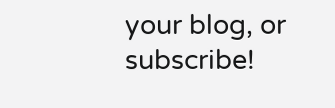your blog, or subscribe!